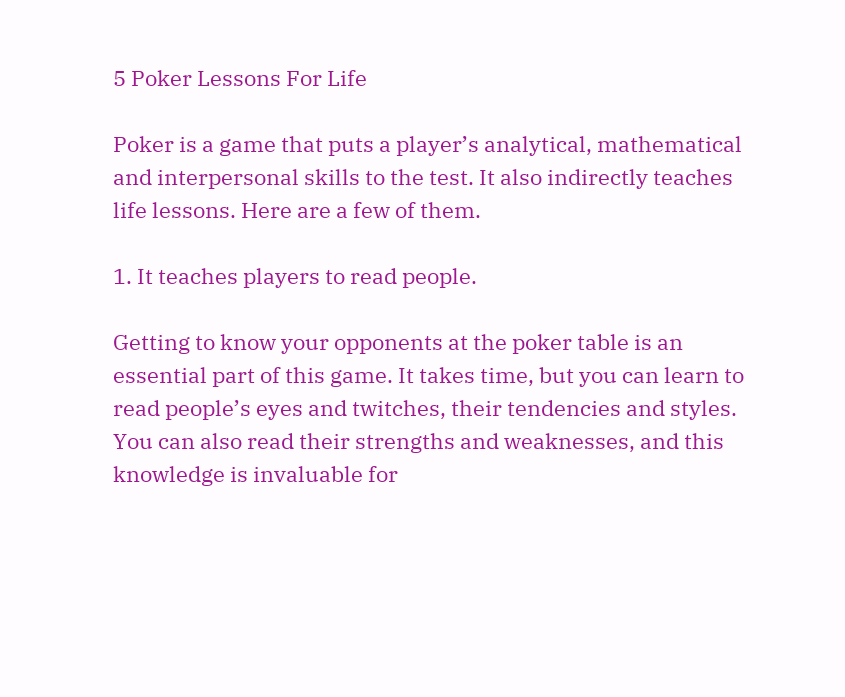5 Poker Lessons For Life

Poker is a game that puts a player’s analytical, mathematical and interpersonal skills to the test. It also indirectly teaches life lessons. Here are a few of them.

1. It teaches players to read people.

Getting to know your opponents at the poker table is an essential part of this game. It takes time, but you can learn to read people’s eyes and twitches, their tendencies and styles. You can also read their strengths and weaknesses, and this knowledge is invaluable for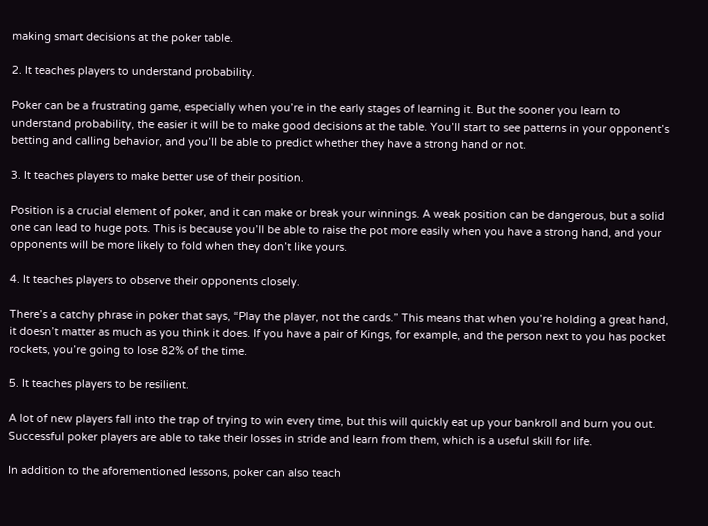making smart decisions at the poker table.

2. It teaches players to understand probability.

Poker can be a frustrating game, especially when you’re in the early stages of learning it. But the sooner you learn to understand probability, the easier it will be to make good decisions at the table. You’ll start to see patterns in your opponent’s betting and calling behavior, and you’ll be able to predict whether they have a strong hand or not.

3. It teaches players to make better use of their position.

Position is a crucial element of poker, and it can make or break your winnings. A weak position can be dangerous, but a solid one can lead to huge pots. This is because you’ll be able to raise the pot more easily when you have a strong hand, and your opponents will be more likely to fold when they don’t like yours.

4. It teaches players to observe their opponents closely.

There’s a catchy phrase in poker that says, “Play the player, not the cards.” This means that when you’re holding a great hand, it doesn’t matter as much as you think it does. If you have a pair of Kings, for example, and the person next to you has pocket rockets, you’re going to lose 82% of the time.

5. It teaches players to be resilient.

A lot of new players fall into the trap of trying to win every time, but this will quickly eat up your bankroll and burn you out. Successful poker players are able to take their losses in stride and learn from them, which is a useful skill for life.

In addition to the aforementioned lessons, poker can also teach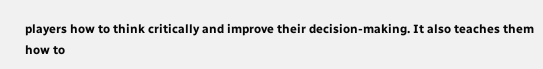players how to think critically and improve their decision-making. It also teaches them how to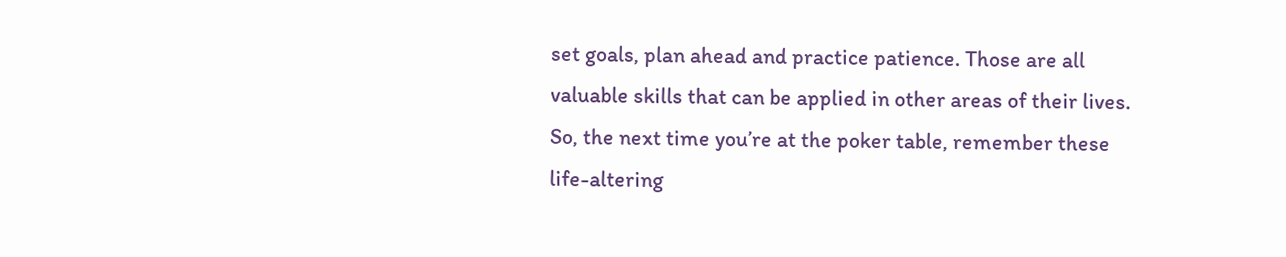set goals, plan ahead and practice patience. Those are all valuable skills that can be applied in other areas of their lives. So, the next time you’re at the poker table, remember these life-altering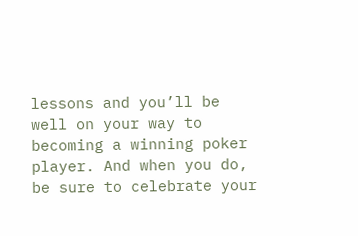lessons and you’ll be well on your way to becoming a winning poker player. And when you do, be sure to celebrate your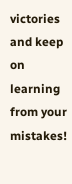victories and keep on learning from your mistakes!